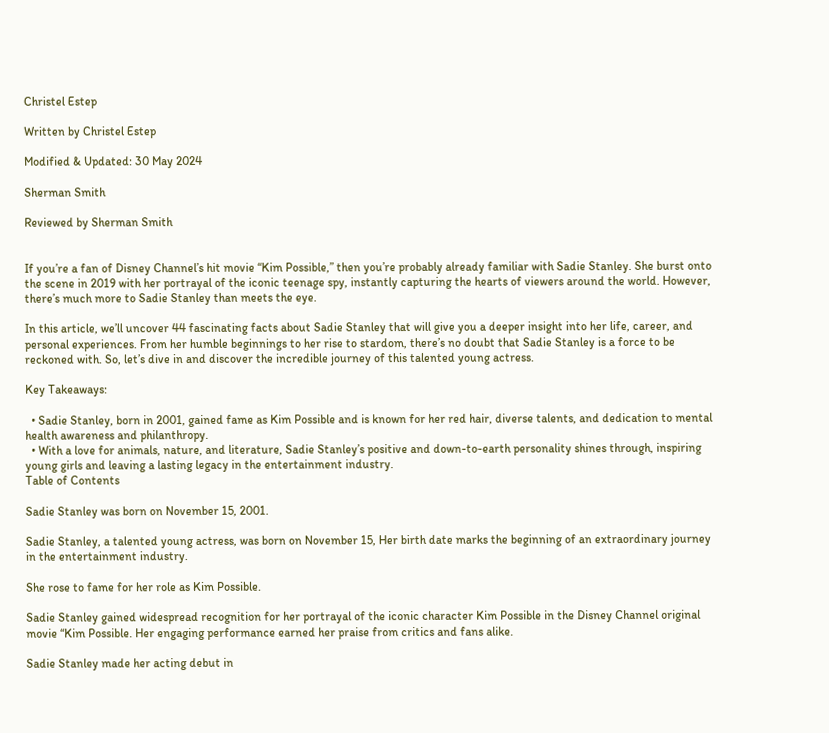Christel Estep

Written by Christel Estep

Modified & Updated: 30 May 2024

Sherman Smith

Reviewed by Sherman Smith


If you’re a fan of Disney Channel’s hit movie “Kim Possible,” then you’re probably already familiar with Sadie Stanley. She burst onto the scene in 2019 with her portrayal of the iconic teenage spy, instantly capturing the hearts of viewers around the world. However, there’s much more to Sadie Stanley than meets the eye.

In this article, we’ll uncover 44 fascinating facts about Sadie Stanley that will give you a deeper insight into her life, career, and personal experiences. From her humble beginnings to her rise to stardom, there’s no doubt that Sadie Stanley is a force to be reckoned with. So, let’s dive in and discover the incredible journey of this talented young actress.

Key Takeaways:

  • Sadie Stanley, born in 2001, gained fame as Kim Possible and is known for her red hair, diverse talents, and dedication to mental health awareness and philanthropy.
  • With a love for animals, nature, and literature, Sadie Stanley’s positive and down-to-earth personality shines through, inspiring young girls and leaving a lasting legacy in the entertainment industry.
Table of Contents

Sadie Stanley was born on November 15, 2001.

Sadie Stanley, a talented young actress, was born on November 15, Her birth date marks the beginning of an extraordinary journey in the entertainment industry.

She rose to fame for her role as Kim Possible.

Sadie Stanley gained widespread recognition for her portrayal of the iconic character Kim Possible in the Disney Channel original movie “Kim Possible. Her engaging performance earned her praise from critics and fans alike.

Sadie Stanley made her acting debut in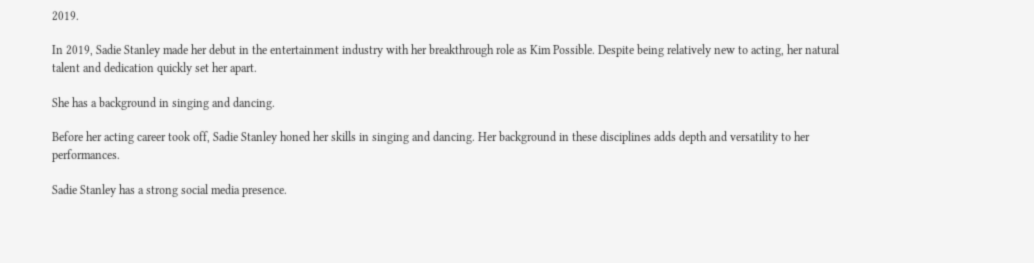2019.

In 2019, Sadie Stanley made her debut in the entertainment industry with her breakthrough role as Kim Possible. Despite being relatively new to acting, her natural talent and dedication quickly set her apart.

She has a background in singing and dancing.

Before her acting career took off, Sadie Stanley honed her skills in singing and dancing. Her background in these disciplines adds depth and versatility to her performances.

Sadie Stanley has a strong social media presence.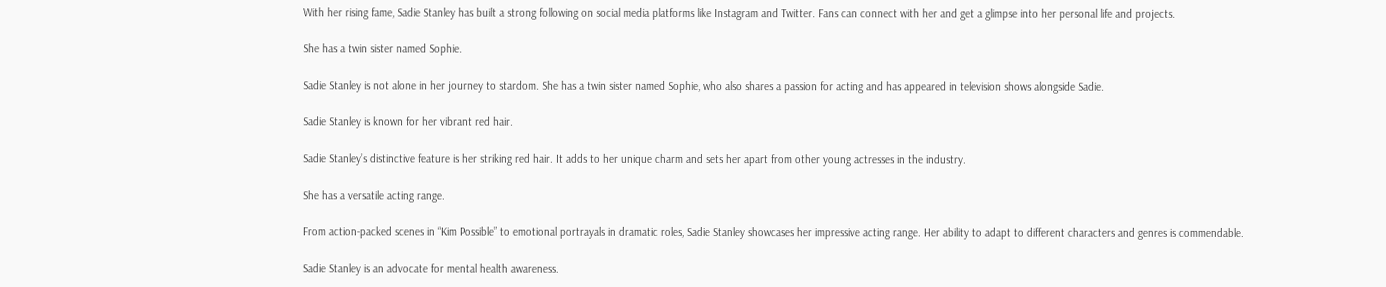With her rising fame, Sadie Stanley has built a strong following on social media platforms like Instagram and Twitter. Fans can connect with her and get a glimpse into her personal life and projects.

She has a twin sister named Sophie.

Sadie Stanley is not alone in her journey to stardom. She has a twin sister named Sophie, who also shares a passion for acting and has appeared in television shows alongside Sadie.

Sadie Stanley is known for her vibrant red hair.

Sadie Stanley’s distinctive feature is her striking red hair. It adds to her unique charm and sets her apart from other young actresses in the industry.

She has a versatile acting range.

From action-packed scenes in “Kim Possible” to emotional portrayals in dramatic roles, Sadie Stanley showcases her impressive acting range. Her ability to adapt to different characters and genres is commendable.

Sadie Stanley is an advocate for mental health awareness.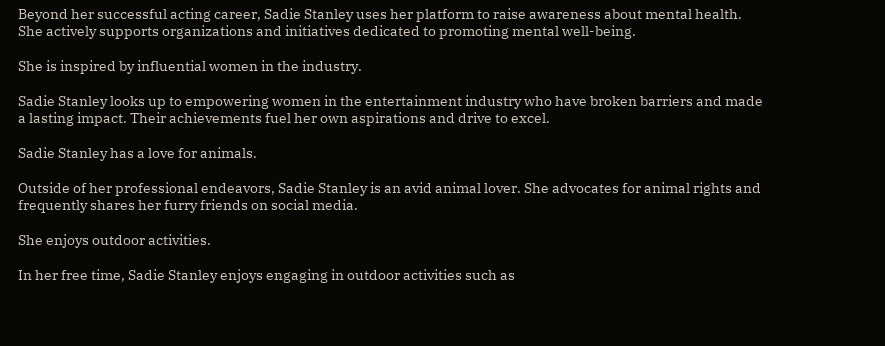Beyond her successful acting career, Sadie Stanley uses her platform to raise awareness about mental health. She actively supports organizations and initiatives dedicated to promoting mental well-being.

She is inspired by influential women in the industry.

Sadie Stanley looks up to empowering women in the entertainment industry who have broken barriers and made a lasting impact. Their achievements fuel her own aspirations and drive to excel.

Sadie Stanley has a love for animals.

Outside of her professional endeavors, Sadie Stanley is an avid animal lover. She advocates for animal rights and frequently shares her furry friends on social media.

She enjoys outdoor activities.

In her free time, Sadie Stanley enjoys engaging in outdoor activities such as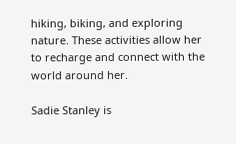hiking, biking, and exploring nature. These activities allow her to recharge and connect with the world around her.

Sadie Stanley is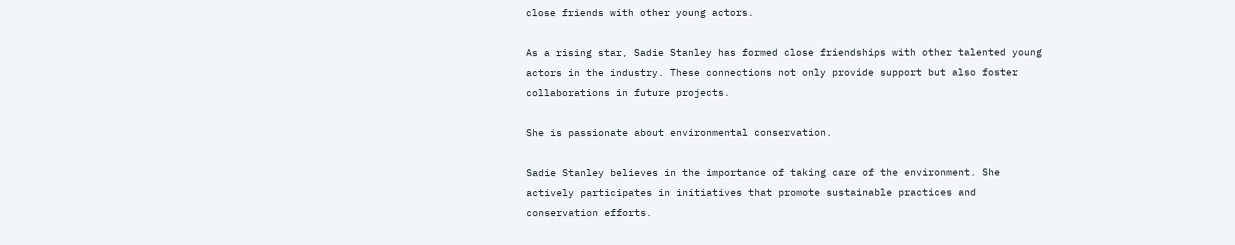close friends with other young actors.

As a rising star, Sadie Stanley has formed close friendships with other talented young actors in the industry. These connections not only provide support but also foster collaborations in future projects.

She is passionate about environmental conservation.

Sadie Stanley believes in the importance of taking care of the environment. She actively participates in initiatives that promote sustainable practices and conservation efforts.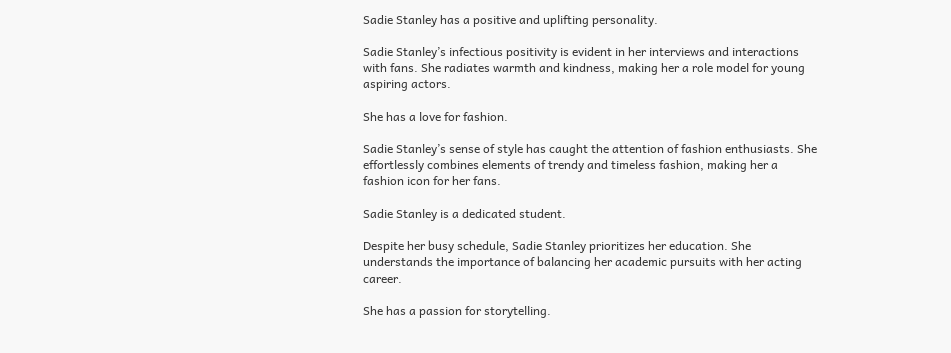Sadie Stanley has a positive and uplifting personality.

Sadie Stanley’s infectious positivity is evident in her interviews and interactions with fans. She radiates warmth and kindness, making her a role model for young aspiring actors.

She has a love for fashion.

Sadie Stanley’s sense of style has caught the attention of fashion enthusiasts. She effortlessly combines elements of trendy and timeless fashion, making her a fashion icon for her fans.

Sadie Stanley is a dedicated student.

Despite her busy schedule, Sadie Stanley prioritizes her education. She understands the importance of balancing her academic pursuits with her acting career.

She has a passion for storytelling.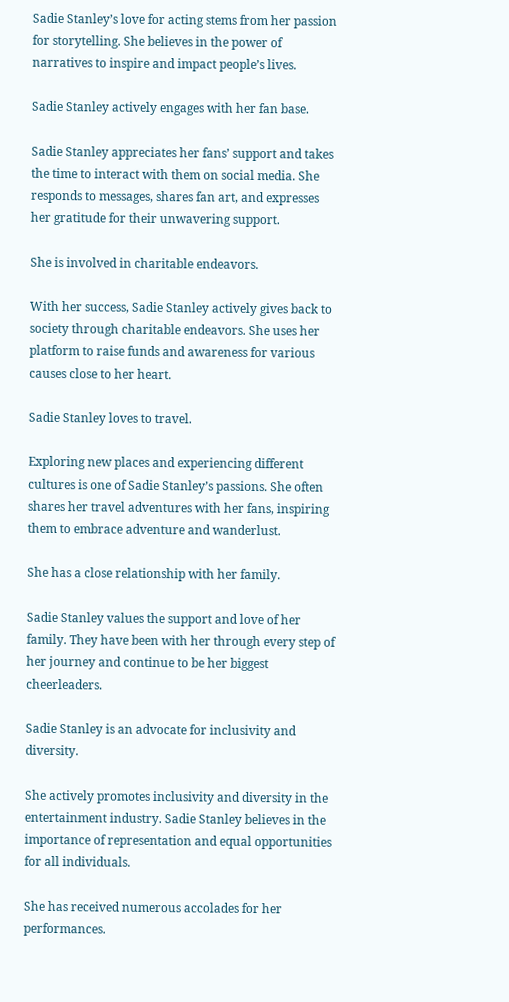Sadie Stanley’s love for acting stems from her passion for storytelling. She believes in the power of narratives to inspire and impact people’s lives.

Sadie Stanley actively engages with her fan base.

Sadie Stanley appreciates her fans’ support and takes the time to interact with them on social media. She responds to messages, shares fan art, and expresses her gratitude for their unwavering support.

She is involved in charitable endeavors.

With her success, Sadie Stanley actively gives back to society through charitable endeavors. She uses her platform to raise funds and awareness for various causes close to her heart.

Sadie Stanley loves to travel.

Exploring new places and experiencing different cultures is one of Sadie Stanley’s passions. She often shares her travel adventures with her fans, inspiring them to embrace adventure and wanderlust.

She has a close relationship with her family.

Sadie Stanley values the support and love of her family. They have been with her through every step of her journey and continue to be her biggest cheerleaders.

Sadie Stanley is an advocate for inclusivity and diversity.

She actively promotes inclusivity and diversity in the entertainment industry. Sadie Stanley believes in the importance of representation and equal opportunities for all individuals.

She has received numerous accolades for her performances.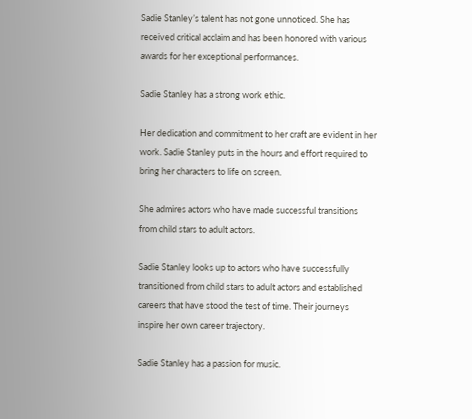Sadie Stanley’s talent has not gone unnoticed. She has received critical acclaim and has been honored with various awards for her exceptional performances.

Sadie Stanley has a strong work ethic.

Her dedication and commitment to her craft are evident in her work. Sadie Stanley puts in the hours and effort required to bring her characters to life on screen.

She admires actors who have made successful transitions from child stars to adult actors.

Sadie Stanley looks up to actors who have successfully transitioned from child stars to adult actors and established careers that have stood the test of time. Their journeys inspire her own career trajectory.

Sadie Stanley has a passion for music.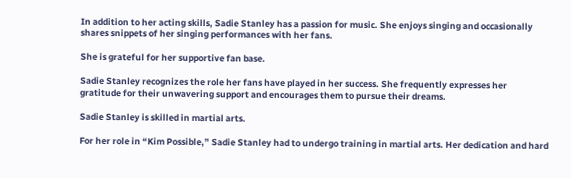In addition to her acting skills, Sadie Stanley has a passion for music. She enjoys singing and occasionally shares snippets of her singing performances with her fans.

She is grateful for her supportive fan base.

Sadie Stanley recognizes the role her fans have played in her success. She frequently expresses her gratitude for their unwavering support and encourages them to pursue their dreams.

Sadie Stanley is skilled in martial arts.

For her role in “Kim Possible,” Sadie Stanley had to undergo training in martial arts. Her dedication and hard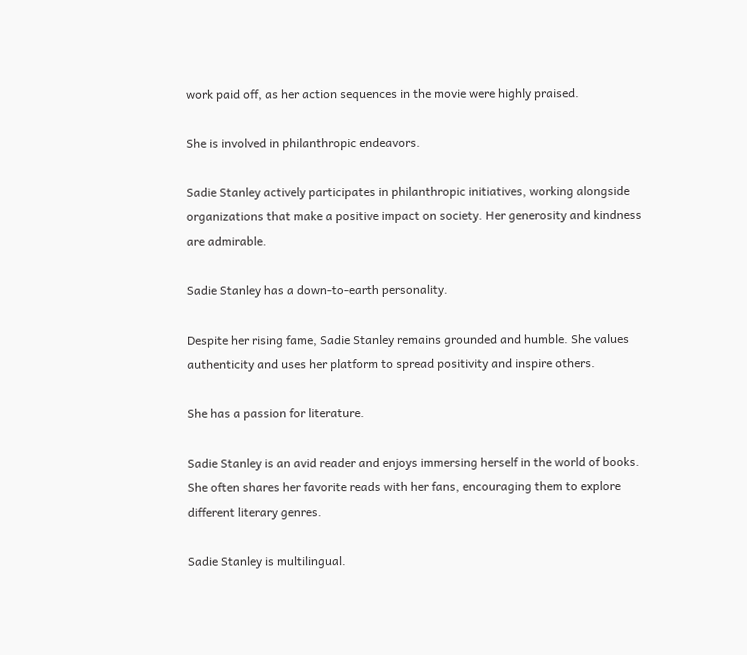work paid off, as her action sequences in the movie were highly praised.

She is involved in philanthropic endeavors.

Sadie Stanley actively participates in philanthropic initiatives, working alongside organizations that make a positive impact on society. Her generosity and kindness are admirable.

Sadie Stanley has a down-to-earth personality.

Despite her rising fame, Sadie Stanley remains grounded and humble. She values authenticity and uses her platform to spread positivity and inspire others.

She has a passion for literature.

Sadie Stanley is an avid reader and enjoys immersing herself in the world of books. She often shares her favorite reads with her fans, encouraging them to explore different literary genres.

Sadie Stanley is multilingual.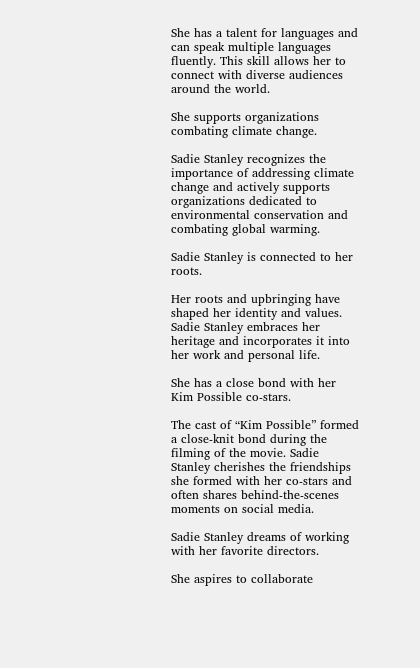She has a talent for languages and can speak multiple languages fluently. This skill allows her to connect with diverse audiences around the world.

She supports organizations combating climate change.

Sadie Stanley recognizes the importance of addressing climate change and actively supports organizations dedicated to environmental conservation and combating global warming.

Sadie Stanley is connected to her roots.

Her roots and upbringing have shaped her identity and values. Sadie Stanley embraces her heritage and incorporates it into her work and personal life.

She has a close bond with her Kim Possible co-stars.

The cast of “Kim Possible” formed a close-knit bond during the filming of the movie. Sadie Stanley cherishes the friendships she formed with her co-stars and often shares behind-the-scenes moments on social media.

Sadie Stanley dreams of working with her favorite directors.

She aspires to collaborate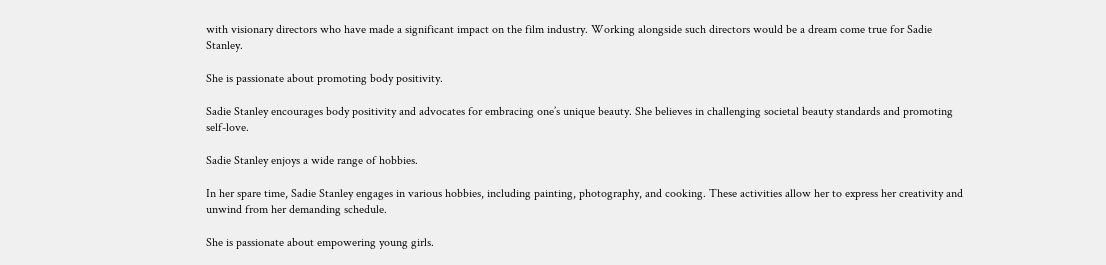with visionary directors who have made a significant impact on the film industry. Working alongside such directors would be a dream come true for Sadie Stanley.

She is passionate about promoting body positivity.

Sadie Stanley encourages body positivity and advocates for embracing one’s unique beauty. She believes in challenging societal beauty standards and promoting self-love.

Sadie Stanley enjoys a wide range of hobbies.

In her spare time, Sadie Stanley engages in various hobbies, including painting, photography, and cooking. These activities allow her to express her creativity and unwind from her demanding schedule.

She is passionate about empowering young girls.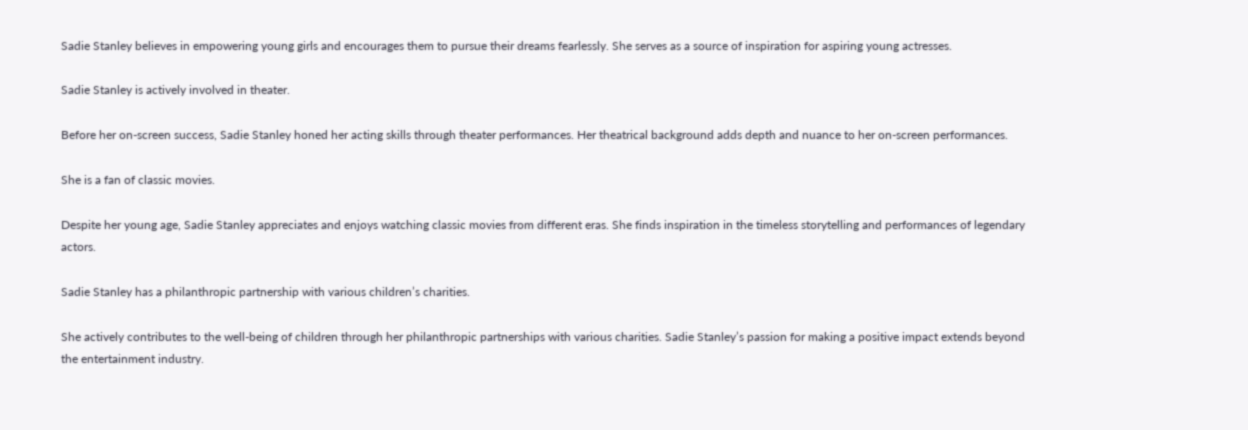Sadie Stanley believes in empowering young girls and encourages them to pursue their dreams fearlessly. She serves as a source of inspiration for aspiring young actresses.

Sadie Stanley is actively involved in theater.

Before her on-screen success, Sadie Stanley honed her acting skills through theater performances. Her theatrical background adds depth and nuance to her on-screen performances.

She is a fan of classic movies.

Despite her young age, Sadie Stanley appreciates and enjoys watching classic movies from different eras. She finds inspiration in the timeless storytelling and performances of legendary actors.

Sadie Stanley has a philanthropic partnership with various children’s charities.

She actively contributes to the well-being of children through her philanthropic partnerships with various charities. Sadie Stanley’s passion for making a positive impact extends beyond the entertainment industry.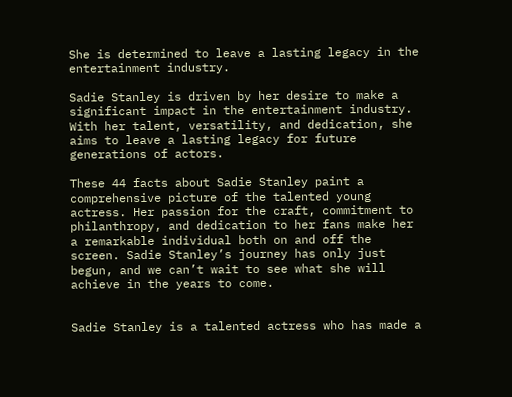She is determined to leave a lasting legacy in the entertainment industry.

Sadie Stanley is driven by her desire to make a significant impact in the entertainment industry. With her talent, versatility, and dedication, she aims to leave a lasting legacy for future generations of actors.

These 44 facts about Sadie Stanley paint a comprehensive picture of the talented young actress. Her passion for the craft, commitment to philanthropy, and dedication to her fans make her a remarkable individual both on and off the screen. Sadie Stanley’s journey has only just begun, and we can’t wait to see what she will achieve in the years to come.


Sadie Stanley is a talented actress who has made a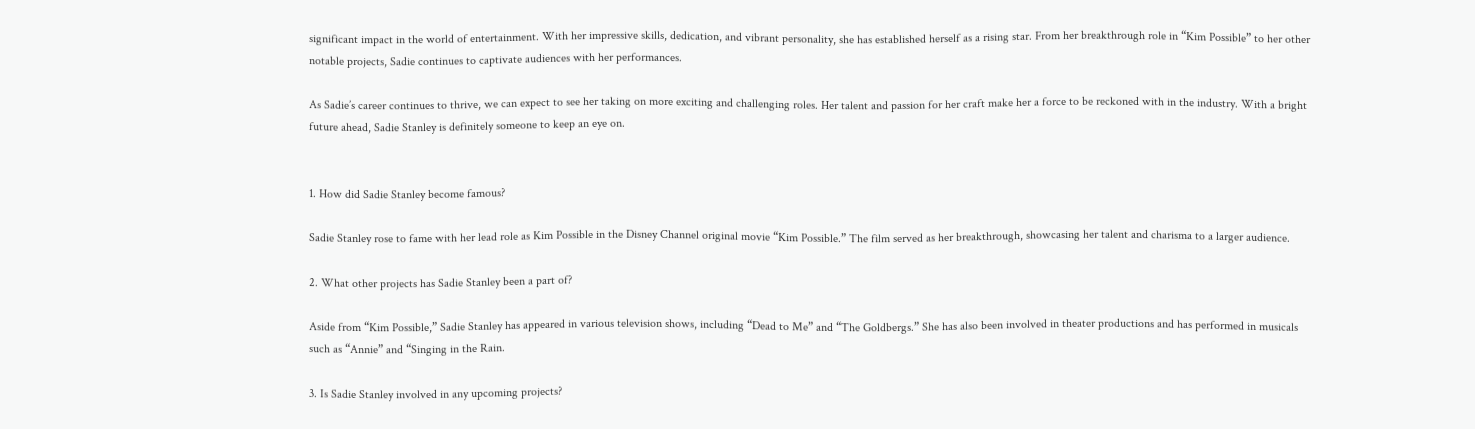significant impact in the world of entertainment. With her impressive skills, dedication, and vibrant personality, she has established herself as a rising star. From her breakthrough role in “Kim Possible” to her other notable projects, Sadie continues to captivate audiences with her performances.

As Sadie’s career continues to thrive, we can expect to see her taking on more exciting and challenging roles. Her talent and passion for her craft make her a force to be reckoned with in the industry. With a bright future ahead, Sadie Stanley is definitely someone to keep an eye on.


1. How did Sadie Stanley become famous?

Sadie Stanley rose to fame with her lead role as Kim Possible in the Disney Channel original movie “Kim Possible.” The film served as her breakthrough, showcasing her talent and charisma to a larger audience.

2. What other projects has Sadie Stanley been a part of?

Aside from “Kim Possible,” Sadie Stanley has appeared in various television shows, including “Dead to Me” and “The Goldbergs.” She has also been involved in theater productions and has performed in musicals such as “Annie” and “Singing in the Rain.

3. Is Sadie Stanley involved in any upcoming projects?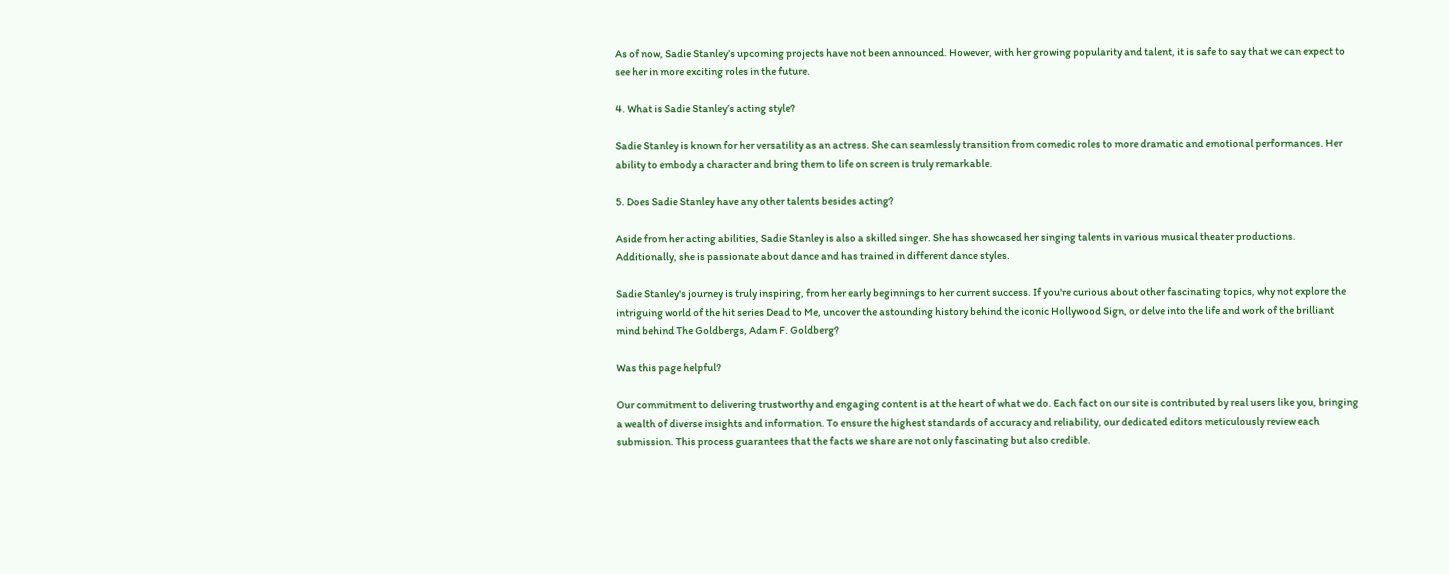As of now, Sadie Stanley’s upcoming projects have not been announced. However, with her growing popularity and talent, it is safe to say that we can expect to see her in more exciting roles in the future.

4. What is Sadie Stanley’s acting style?

Sadie Stanley is known for her versatility as an actress. She can seamlessly transition from comedic roles to more dramatic and emotional performances. Her ability to embody a character and bring them to life on screen is truly remarkable.

5. Does Sadie Stanley have any other talents besides acting?

Aside from her acting abilities, Sadie Stanley is also a skilled singer. She has showcased her singing talents in various musical theater productions. Additionally, she is passionate about dance and has trained in different dance styles.

Sadie Stanley's journey is truly inspiring, from her early beginnings to her current success. If you're curious about other fascinating topics, why not explore the intriguing world of the hit series Dead to Me, uncover the astounding history behind the iconic Hollywood Sign, or delve into the life and work of the brilliant mind behind The Goldbergs, Adam F. Goldberg?

Was this page helpful?

Our commitment to delivering trustworthy and engaging content is at the heart of what we do. Each fact on our site is contributed by real users like you, bringing a wealth of diverse insights and information. To ensure the highest standards of accuracy and reliability, our dedicated editors meticulously review each submission. This process guarantees that the facts we share are not only fascinating but also credible.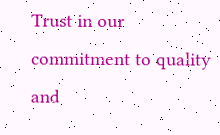Trust in our commitment to quality and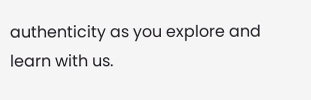authenticity as you explore and learn with us.